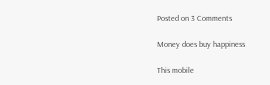Posted on 3 Comments

Money does buy happiness

This mobile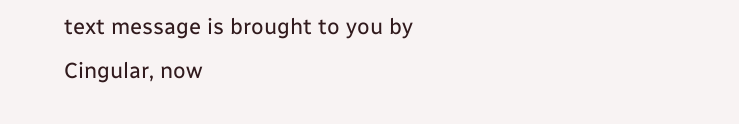text message is brought to you by Cingular, now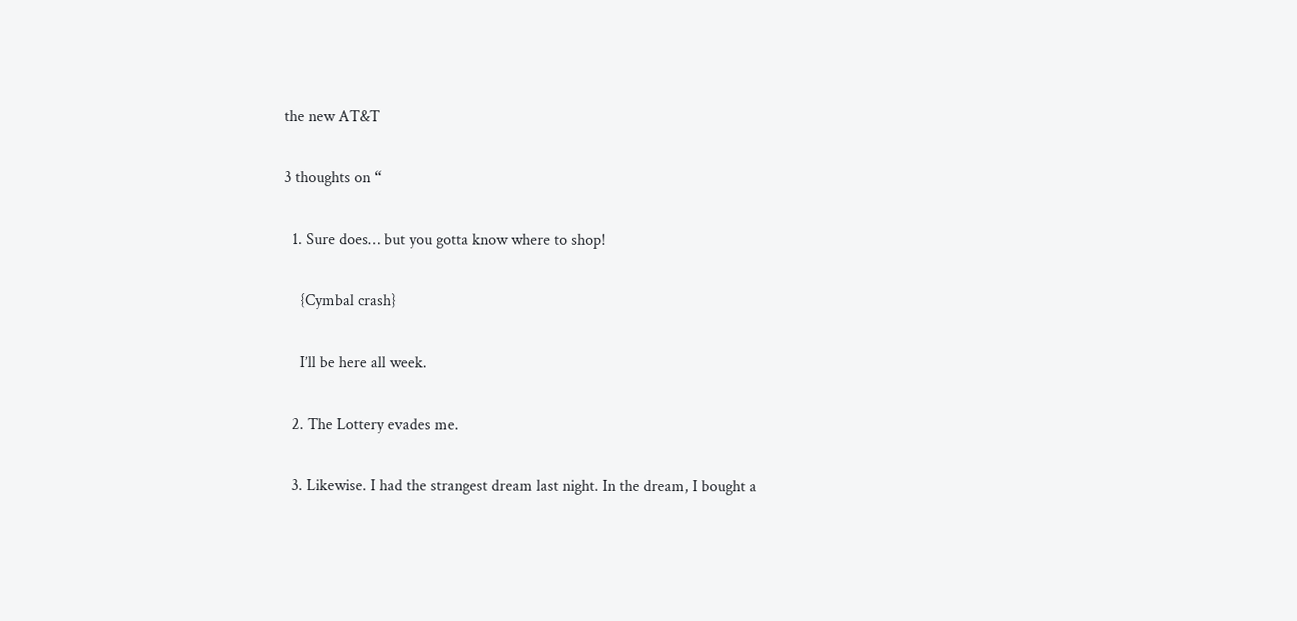the new AT&T

3 thoughts on “

  1. Sure does… but you gotta know where to shop!

    {Cymbal crash}

    I’ll be here all week.

  2. The Lottery evades me.

  3. Likewise. I had the strangest dream last night. In the dream, I bought a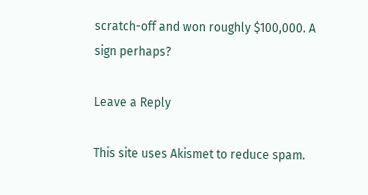scratch-off and won roughly $100,000. A sign perhaps?

Leave a Reply

This site uses Akismet to reduce spam.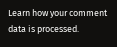Learn how your comment data is processed.